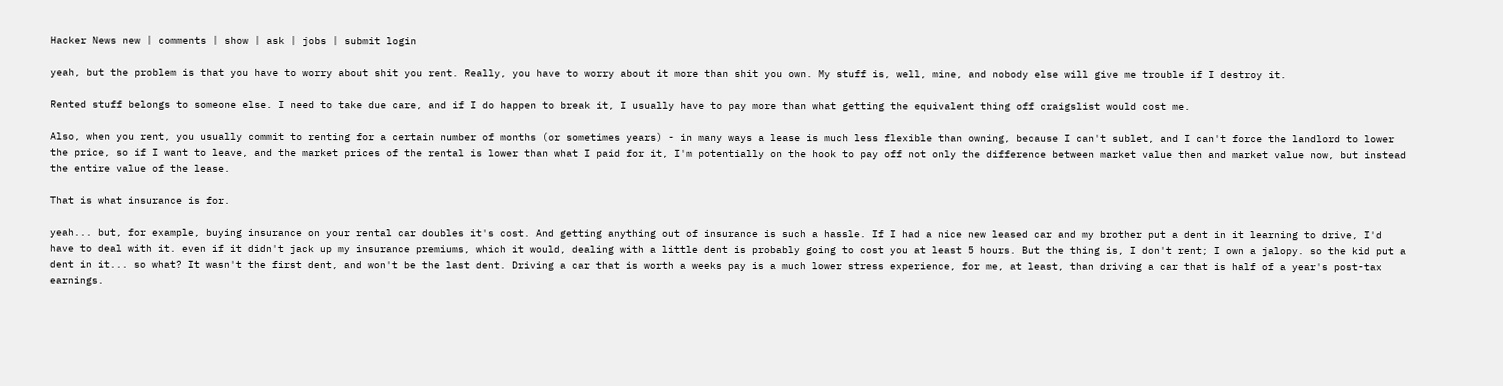Hacker News new | comments | show | ask | jobs | submit login

yeah, but the problem is that you have to worry about shit you rent. Really, you have to worry about it more than shit you own. My stuff is, well, mine, and nobody else will give me trouble if I destroy it.

Rented stuff belongs to someone else. I need to take due care, and if I do happen to break it, I usually have to pay more than what getting the equivalent thing off craigslist would cost me.

Also, when you rent, you usually commit to renting for a certain number of months (or sometimes years) - in many ways a lease is much less flexible than owning, because I can't sublet, and I can't force the landlord to lower the price, so if I want to leave, and the market prices of the rental is lower than what I paid for it, I'm potentially on the hook to pay off not only the difference between market value then and market value now, but instead the entire value of the lease.

That is what insurance is for.

yeah... but, for example, buying insurance on your rental car doubles it's cost. And getting anything out of insurance is such a hassle. If I had a nice new leased car and my brother put a dent in it learning to drive, I'd have to deal with it. even if it didn't jack up my insurance premiums, which it would, dealing with a little dent is probably going to cost you at least 5 hours. But the thing is, I don't rent; I own a jalopy. so the kid put a dent in it... so what? It wasn't the first dent, and won't be the last dent. Driving a car that is worth a weeks pay is a much lower stress experience, for me, at least, than driving a car that is half of a year's post-tax earnings.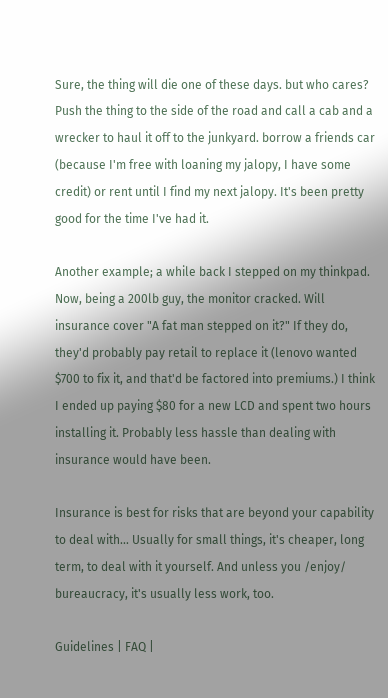Sure, the thing will die one of these days. but who cares? Push the thing to the side of the road and call a cab and a wrecker to haul it off to the junkyard. borrow a friends car (because I'm free with loaning my jalopy, I have some credit) or rent until I find my next jalopy. It's been pretty good for the time I've had it.

Another example; a while back I stepped on my thinkpad. Now, being a 200lb guy, the monitor cracked. Will insurance cover "A fat man stepped on it?" If they do, they'd probably pay retail to replace it (lenovo wanted $700 to fix it, and that'd be factored into premiums.) I think I ended up paying $80 for a new LCD and spent two hours installing it. Probably less hassle than dealing with insurance would have been.

Insurance is best for risks that are beyond your capability to deal with... Usually for small things, it's cheaper, long term, to deal with it yourself. And unless you /enjoy/ bureaucracy, it's usually less work, too.

Guidelines | FAQ |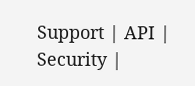Support | API | Security |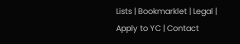Lists | Bookmarklet | Legal | Apply to YC | Contact